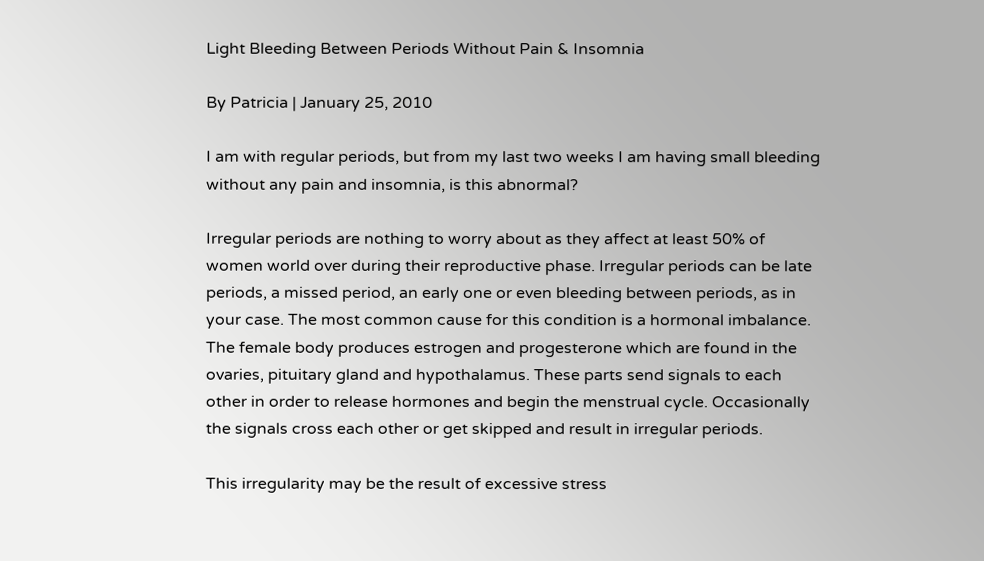Light Bleeding Between Periods Without Pain & Insomnia

By Patricia | January 25, 2010

I am with regular periods, but from my last two weeks I am having small bleeding without any pain and insomnia, is this abnormal?

Irregular periods are nothing to worry about as they affect at least 50% of women world over during their reproductive phase. Irregular periods can be late periods, a missed period, an early one or even bleeding between periods, as in your case. The most common cause for this condition is a hormonal imbalance. The female body produces estrogen and progesterone which are found in the ovaries, pituitary gland and hypothalamus. These parts send signals to each other in order to release hormones and begin the menstrual cycle. Occasionally the signals cross each other or get skipped and result in irregular periods.

This irregularity may be the result of excessive stress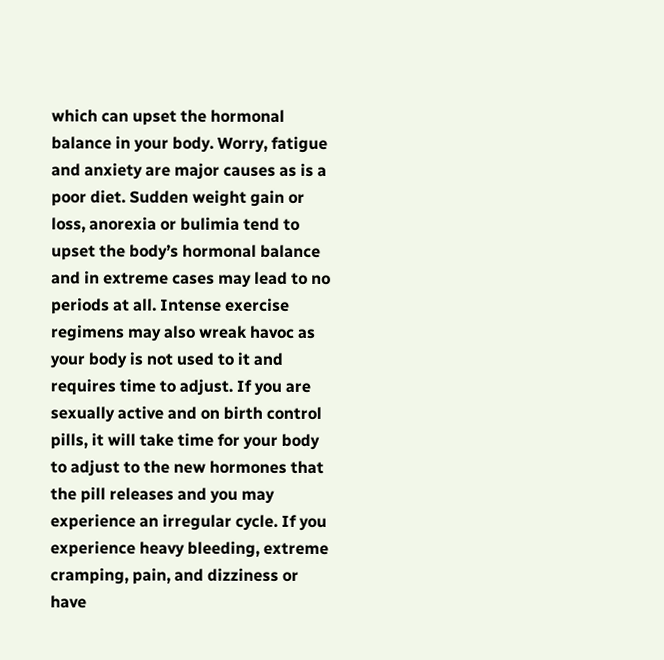which can upset the hormonal balance in your body. Worry, fatigue and anxiety are major causes as is a poor diet. Sudden weight gain or loss, anorexia or bulimia tend to upset the body’s hormonal balance and in extreme cases may lead to no periods at all. Intense exercise regimens may also wreak havoc as your body is not used to it and requires time to adjust. If you are sexually active and on birth control pills, it will take time for your body to adjust to the new hormones that the pill releases and you may experience an irregular cycle. If you experience heavy bleeding, extreme cramping, pain, and dizziness or have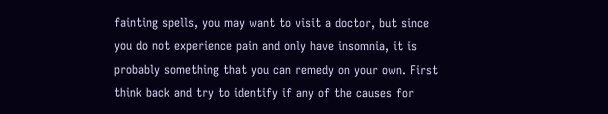fainting spells, you may want to visit a doctor, but since you do not experience pain and only have insomnia, it is probably something that you can remedy on your own. First think back and try to identify if any of the causes for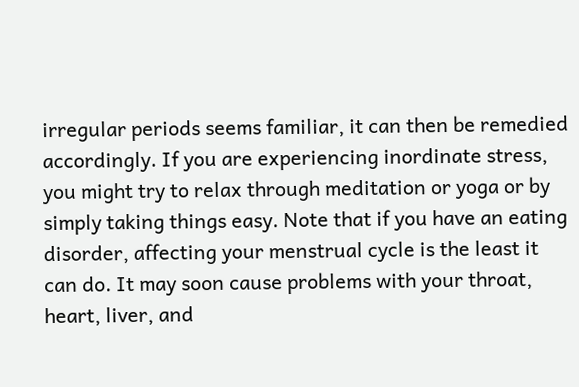irregular periods seems familiar, it can then be remedied accordingly. If you are experiencing inordinate stress, you might try to relax through meditation or yoga or by simply taking things easy. Note that if you have an eating disorder, affecting your menstrual cycle is the least it can do. It may soon cause problems with your throat, heart, liver, and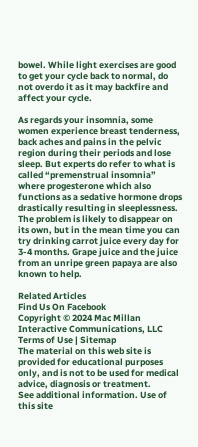bowel. While light exercises are good to get your cycle back to normal, do not overdo it as it may backfire and affect your cycle.

As regards your insomnia, some women experience breast tenderness, back aches and pains in the pelvic region during their periods and lose sleep. But experts do refer to what is called “premenstrual insomnia” where progesterone which also functions as a sedative hormone drops drastically resulting in sleeplessness. The problem is likely to disappear on its own, but in the mean time you can try drinking carrot juice every day for 3-4 months. Grape juice and the juice from an unripe green papaya are also known to help.

Related Articles
Find Us On Facebook
Copyright © 2024 Mac Millan Interactive Communications, LLC Terms of Use | Sitemap
The material on this web site is provided for educational purposes only, and is not to be used for medical advice, diagnosis or treatment.
See additional information. Use of this site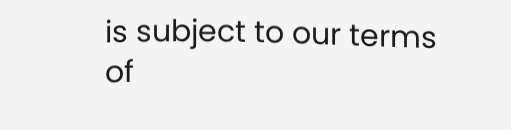is subject to our terms of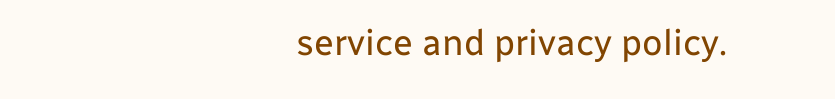service and privacy policy.